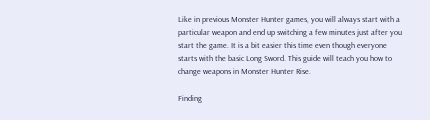Like in previous Monster Hunter games, you will always start with a particular weapon and end up switching a few minutes just after you start the game. It is a bit easier this time even though everyone starts with the basic Long Sword. This guide will teach you how to change weapons in Monster Hunter Rise.

Finding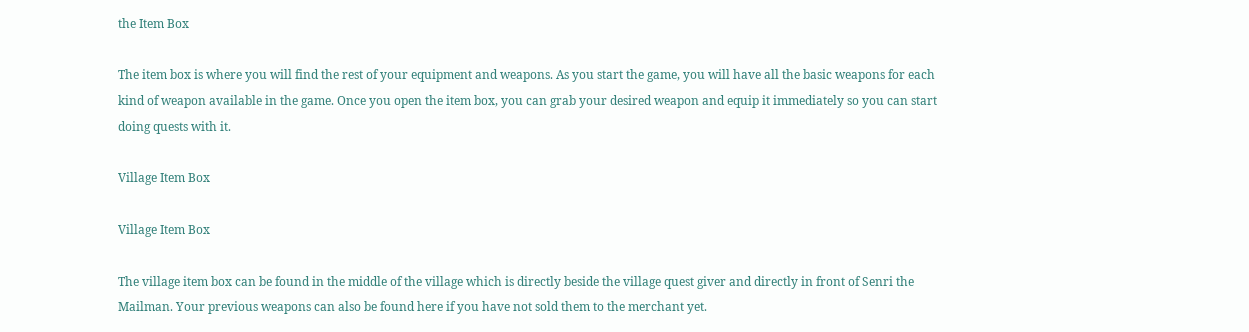the Item Box

The item box is where you will find the rest of your equipment and weapons. As you start the game, you will have all the basic weapons for each kind of weapon available in the game. Once you open the item box, you can grab your desired weapon and equip it immediately so you can start doing quests with it.

Village Item Box

Village Item Box

The village item box can be found in the middle of the village which is directly beside the village quest giver and directly in front of Senri the Mailman. Your previous weapons can also be found here if you have not sold them to the merchant yet.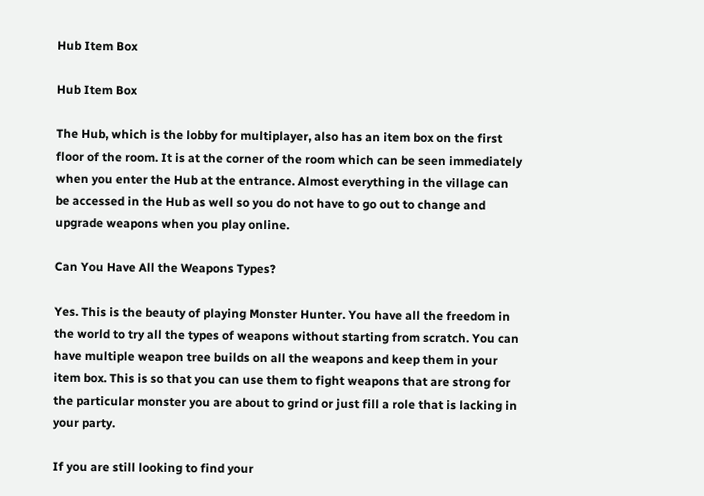Hub Item Box

Hub Item Box

The Hub, which is the lobby for multiplayer, also has an item box on the first floor of the room. It is at the corner of the room which can be seen immediately when you enter the Hub at the entrance. Almost everything in the village can be accessed in the Hub as well so you do not have to go out to change and upgrade weapons when you play online.

Can You Have All the Weapons Types?

Yes. This is the beauty of playing Monster Hunter. You have all the freedom in the world to try all the types of weapons without starting from scratch. You can have multiple weapon tree builds on all the weapons and keep them in your item box. This is so that you can use them to fight weapons that are strong for the particular monster you are about to grind or just fill a role that is lacking in your party.

If you are still looking to find your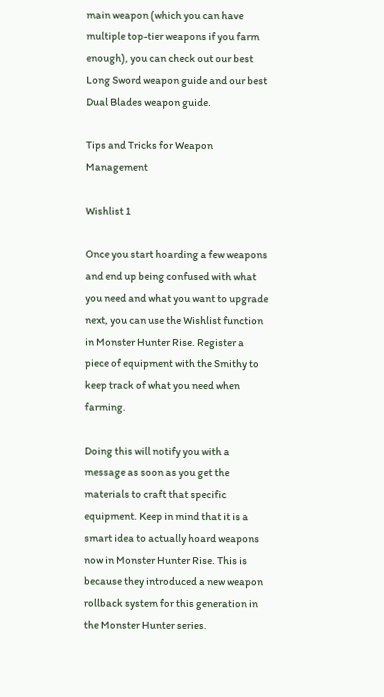main weapon (which you can have multiple top-tier weapons if you farm enough), you can check out our best Long Sword weapon guide and our best Dual Blades weapon guide.

Tips and Tricks for Weapon Management

Wishlist 1

Once you start hoarding a few weapons and end up being confused with what you need and what you want to upgrade next, you can use the Wishlist function in Monster Hunter Rise. Register a piece of equipment with the Smithy to keep track of what you need when farming.

Doing this will notify you with a message as soon as you get the materials to craft that specific equipment. Keep in mind that it is a smart idea to actually hoard weapons now in Monster Hunter Rise. This is because they introduced a new weapon rollback system for this generation in the Monster Hunter series.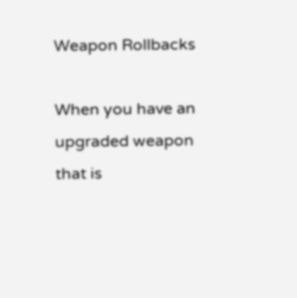Weapon Rollbacks

When you have an upgraded weapon that is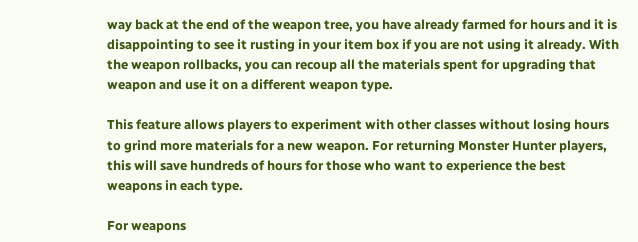way back at the end of the weapon tree, you have already farmed for hours and it is disappointing to see it rusting in your item box if you are not using it already. With the weapon rollbacks, you can recoup all the materials spent for upgrading that weapon and use it on a different weapon type.

This feature allows players to experiment with other classes without losing hours to grind more materials for a new weapon. For returning Monster Hunter players, this will save hundreds of hours for those who want to experience the best weapons in each type.

For weapons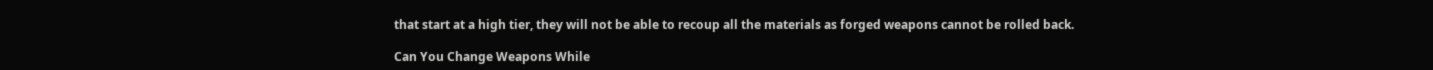that start at a high tier, they will not be able to recoup all the materials as forged weapons cannot be rolled back.

Can You Change Weapons While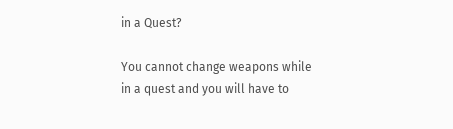in a Quest?

You cannot change weapons while in a quest and you will have to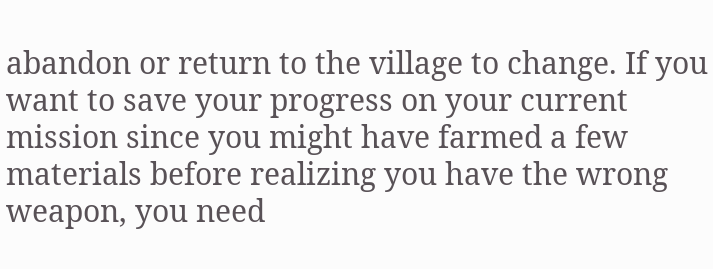abandon or return to the village to change. If you want to save your progress on your current mission since you might have farmed a few materials before realizing you have the wrong weapon, you need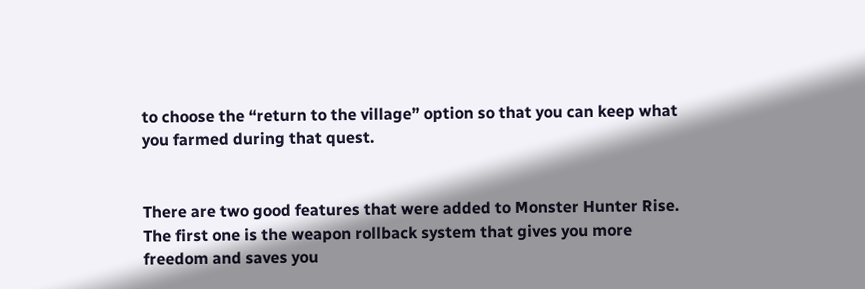to choose the “return to the village” option so that you can keep what you farmed during that quest.


There are two good features that were added to Monster Hunter Rise. The first one is the weapon rollback system that gives you more freedom and saves you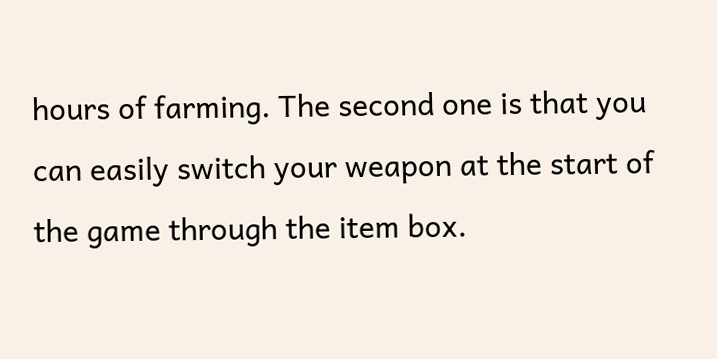hours of farming. The second one is that you can easily switch your weapon at the start of the game through the item box.